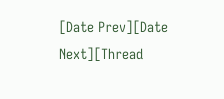[Date Prev][Date Next][Thread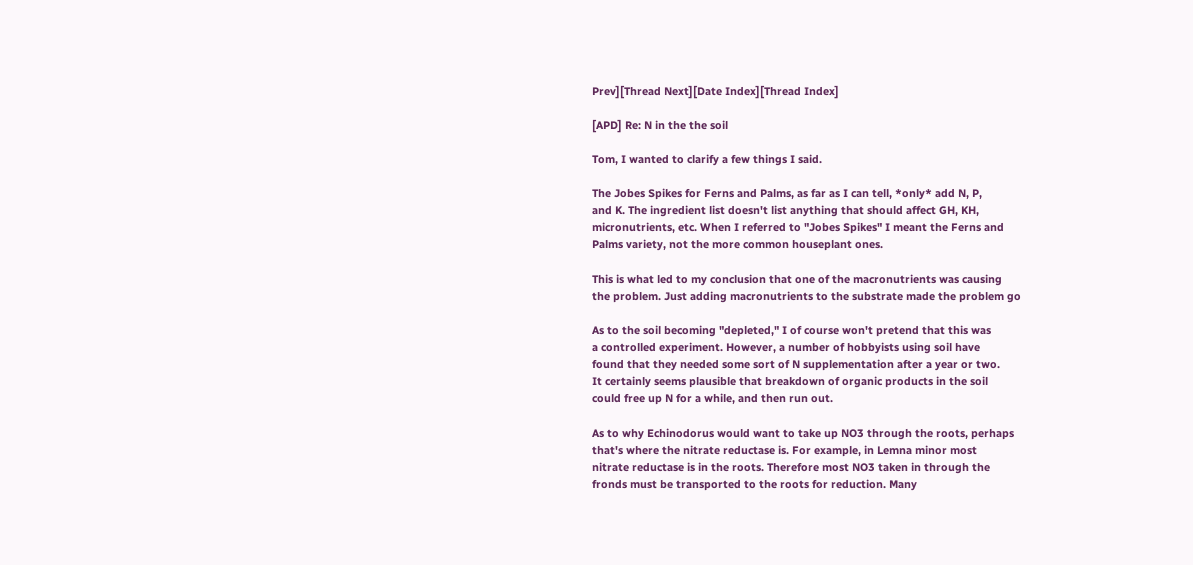Prev][Thread Next][Date Index][Thread Index]

[APD] Re: N in the the soil

Tom, I wanted to clarify a few things I said.

The Jobes Spikes for Ferns and Palms, as far as I can tell, *only* add N, P,
and K. The ingredient list doesn't list anything that should affect GH, KH,
micronutrients, etc. When I referred to "Jobes Spikes" I meant the Ferns and
Palms variety, not the more common houseplant ones.

This is what led to my conclusion that one of the macronutrients was causing
the problem. Just adding macronutrients to the substrate made the problem go

As to the soil becoming "depleted," I of course won't pretend that this was
a controlled experiment. However, a number of hobbyists using soil have
found that they needed some sort of N supplementation after a year or two.
It certainly seems plausible that breakdown of organic products in the soil
could free up N for a while, and then run out.

As to why Echinodorus would want to take up NO3 through the roots, perhaps
that's where the nitrate reductase is. For example, in Lemna minor most
nitrate reductase is in the roots. Therefore most NO3 taken in through the
fronds must be transported to the roots for reduction. Many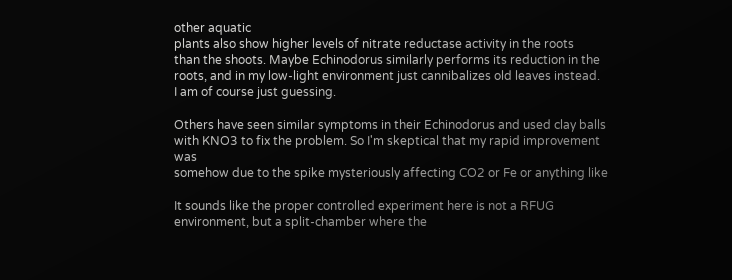other aquatic
plants also show higher levels of nitrate reductase activity in the roots
than the shoots. Maybe Echinodorus similarly performs its reduction in the
roots, and in my low-light environment just cannibalizes old leaves instead.
I am of course just guessing.

Others have seen similar symptoms in their Echinodorus and used clay balls
with KNO3 to fix the problem. So I'm skeptical that my rapid improvement was
somehow due to the spike mysteriously affecting CO2 or Fe or anything like

It sounds like the proper controlled experiment here is not a RFUG
environment, but a split-chamber where the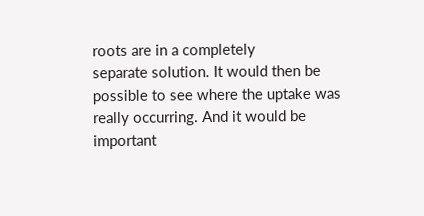roots are in a completely
separate solution. It would then be possible to see where the uptake was
really occurring. And it would be important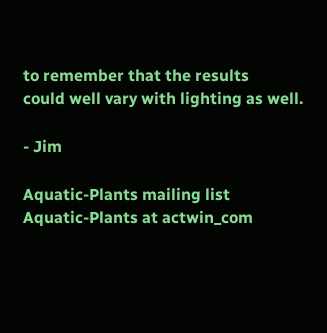to remember that the results
could well vary with lighting as well.

- Jim

Aquatic-Plants mailing list
Aquatic-Plants at actwin_com